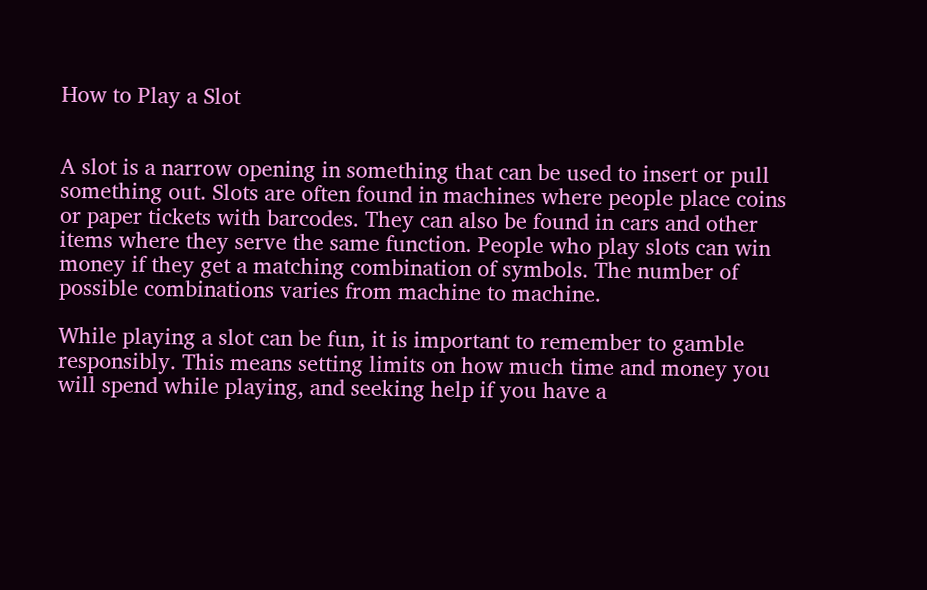How to Play a Slot


A slot is a narrow opening in something that can be used to insert or pull something out. Slots are often found in machines where people place coins or paper tickets with barcodes. They can also be found in cars and other items where they serve the same function. People who play slots can win money if they get a matching combination of symbols. The number of possible combinations varies from machine to machine.

While playing a slot can be fun, it is important to remember to gamble responsibly. This means setting limits on how much time and money you will spend while playing, and seeking help if you have a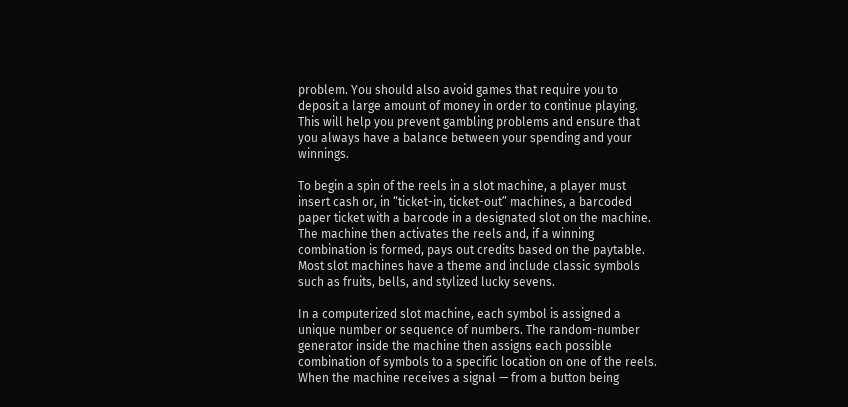problem. You should also avoid games that require you to deposit a large amount of money in order to continue playing. This will help you prevent gambling problems and ensure that you always have a balance between your spending and your winnings.

To begin a spin of the reels in a slot machine, a player must insert cash or, in “ticket-in, ticket-out” machines, a barcoded paper ticket with a barcode in a designated slot on the machine. The machine then activates the reels and, if a winning combination is formed, pays out credits based on the paytable. Most slot machines have a theme and include classic symbols such as fruits, bells, and stylized lucky sevens.

In a computerized slot machine, each symbol is assigned a unique number or sequence of numbers. The random-number generator inside the machine then assigns each possible combination of symbols to a specific location on one of the reels. When the machine receives a signal — from a button being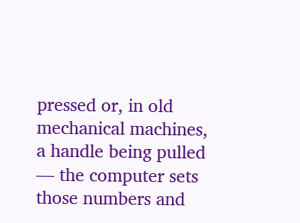pressed or, in old mechanical machines, a handle being pulled — the computer sets those numbers and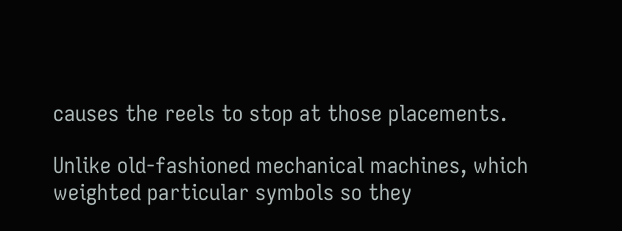causes the reels to stop at those placements.

Unlike old-fashioned mechanical machines, which weighted particular symbols so they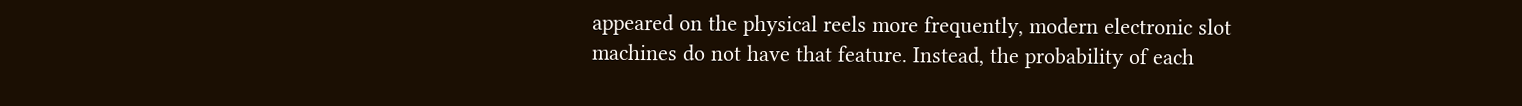appeared on the physical reels more frequently, modern electronic slot machines do not have that feature. Instead, the probability of each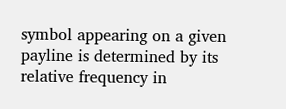symbol appearing on a given payline is determined by its relative frequency in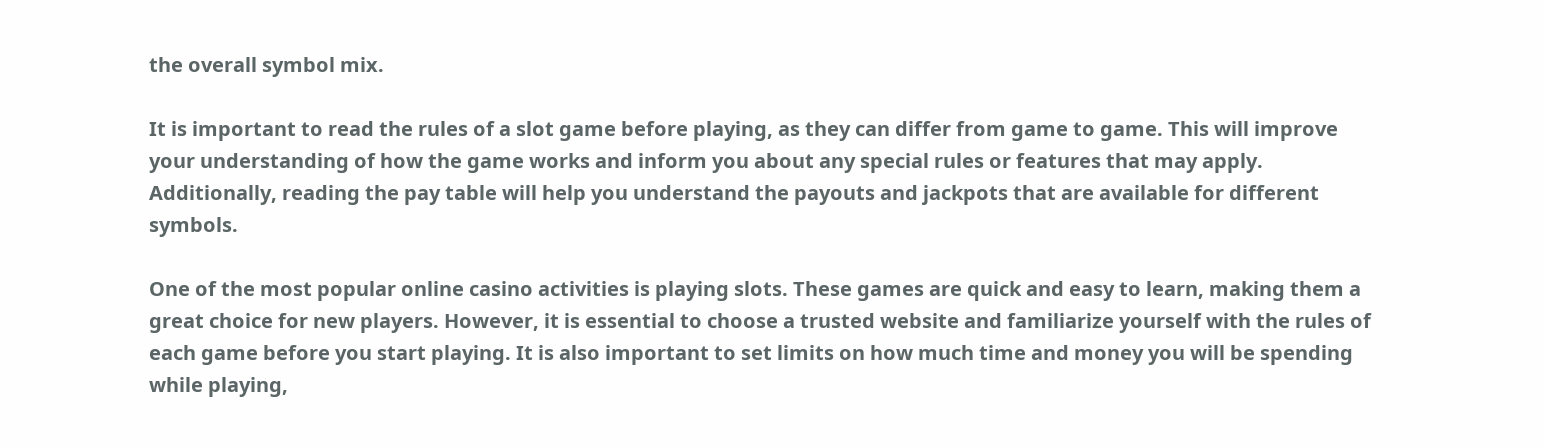the overall symbol mix.

It is important to read the rules of a slot game before playing, as they can differ from game to game. This will improve your understanding of how the game works and inform you about any special rules or features that may apply. Additionally, reading the pay table will help you understand the payouts and jackpots that are available for different symbols.

One of the most popular online casino activities is playing slots. These games are quick and easy to learn, making them a great choice for new players. However, it is essential to choose a trusted website and familiarize yourself with the rules of each game before you start playing. It is also important to set limits on how much time and money you will be spending while playing,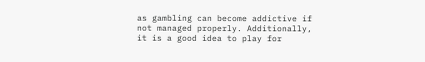as gambling can become addictive if not managed properly. Additionally, it is a good idea to play for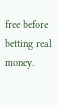free before betting real money.